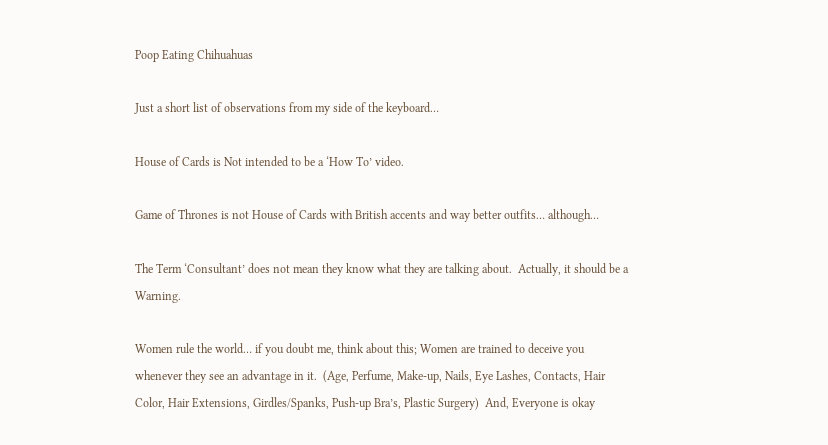Poop Eating Chihuahuas

Just a short list of observations from my side of the keyboard…

House of Cards is Not intended to be a ‘How To’ video.

Game of Thrones is not House of Cards with British accents and way better outfits… although…

The Term ‘Consultant’ does not mean they know what they are talking about.  Actually, it should be a Warning.

Women rule the world… if you doubt me, think about this; Women are trained to deceive you whenever they see an advantage in it.  (Age, Perfume, Make-up, Nails, Eye Lashes, Contacts, Hair Color, Hair Extensions, Girdles/Spanks, Push-up Bra’s, Plastic Surgery)  And, Everyone is okay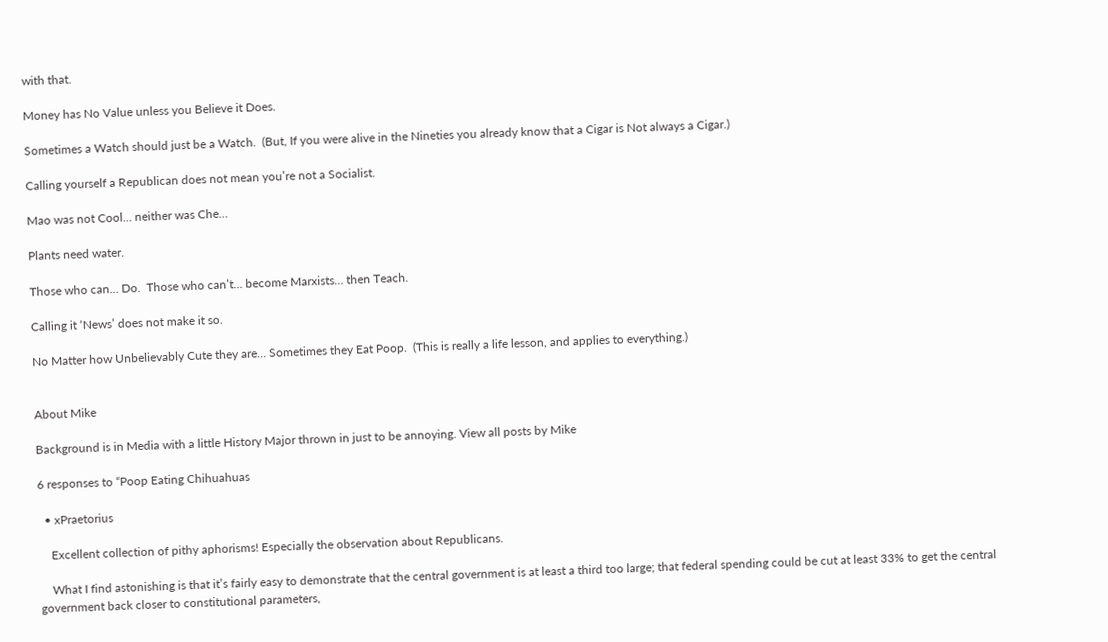with that.

Money has No Value unless you Believe it Does.

Sometimes a Watch should just be a Watch.  (But, If you were alive in the Nineties you already know that a Cigar is Not always a Cigar.)

Calling yourself a Republican does not mean you’re not a Socialist.

Mao was not Cool… neither was Che…

Plants need water.

Those who can… Do.  Those who can’t… become Marxists… then Teach.

Calling it ‘News’ does not make it so.

No Matter how Unbelievably Cute they are… Sometimes they Eat Poop.  (This is really a life lesson, and applies to everything.)


About Mike

Background is in Media with a little History Major thrown in just to be annoying. View all posts by Mike

6 responses to “Poop Eating Chihuahuas

  • xPraetorius

    Excellent collection of pithy aphorisms! Especially the observation about Republicans.

    What I find astonishing is that it’s fairly easy to demonstrate that the central government is at least a third too large; that federal spending could be cut at least 33% to get the central government back closer to constitutional parameters,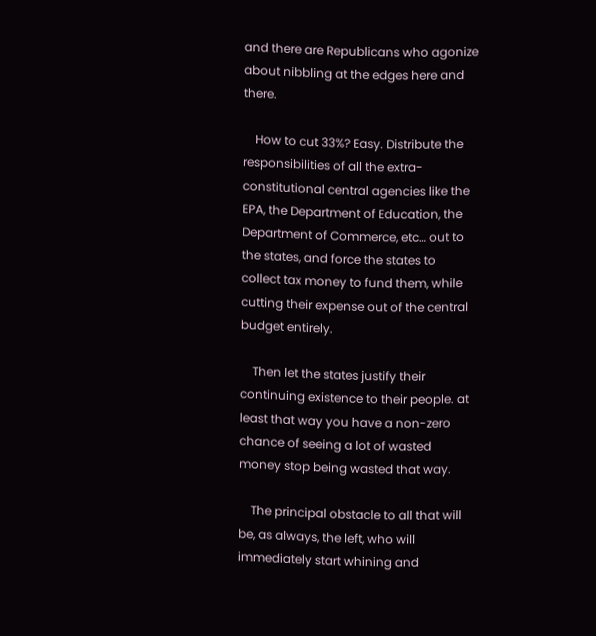and there are Republicans who agonize about nibbling at the edges here and there.

    How to cut 33%? Easy. Distribute the responsibilities of all the extra-constitutional central agencies like the EPA, the Department of Education, the Department of Commerce, etc… out to the states, and force the states to collect tax money to fund them, while cutting their expense out of the central budget entirely.

    Then let the states justify their continuing existence to their people. at least that way you have a non-zero chance of seeing a lot of wasted money stop being wasted that way.

    The principal obstacle to all that will be, as always, the left, who will immediately start whining and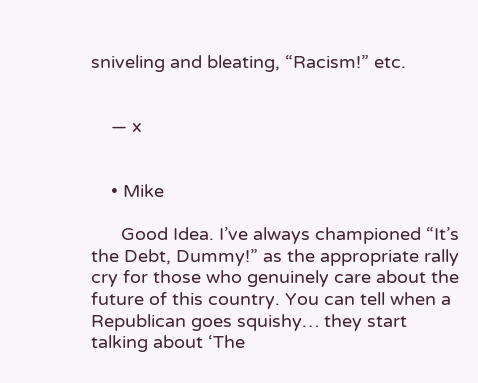sniveling and bleating, “Racism!” etc.


    — x


    • Mike

      Good Idea. I’ve always championed “It’s the Debt, Dummy!” as the appropriate rally cry for those who genuinely care about the future of this country. You can tell when a Republican goes squishy… they start talking about ‘The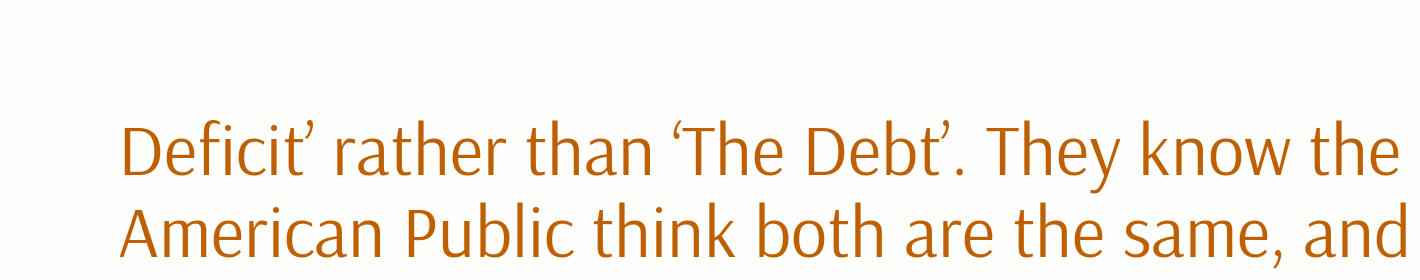Deficit’ rather than ‘The Debt’. They know the American Public think both are the same, and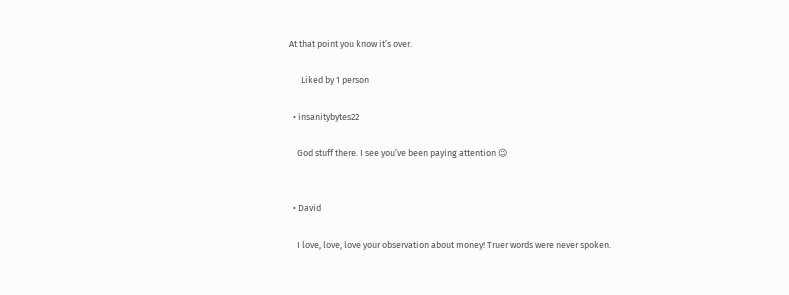At that point you know it’s over.

      Liked by 1 person

  • insanitybytes22

    God stuff there. I see you’ve been paying attention 😉


  • David

    I love, love, love your observation about money! Truer words were never spoken.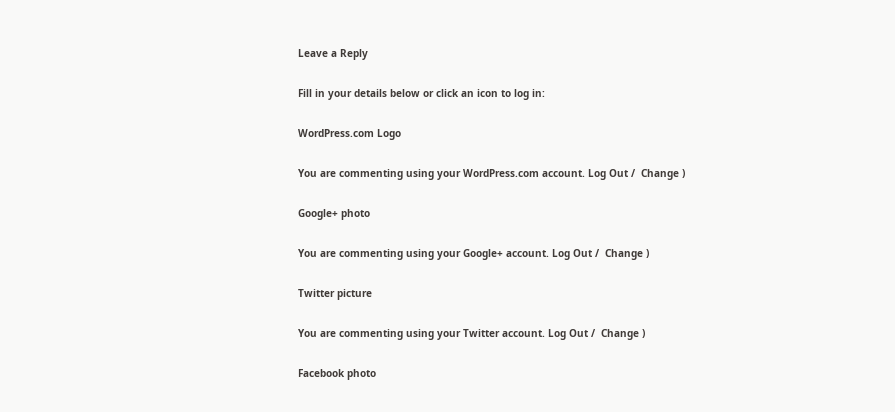Leave a Reply

Fill in your details below or click an icon to log in:

WordPress.com Logo

You are commenting using your WordPress.com account. Log Out /  Change )

Google+ photo

You are commenting using your Google+ account. Log Out /  Change )

Twitter picture

You are commenting using your Twitter account. Log Out /  Change )

Facebook photo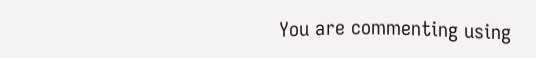You are commenting using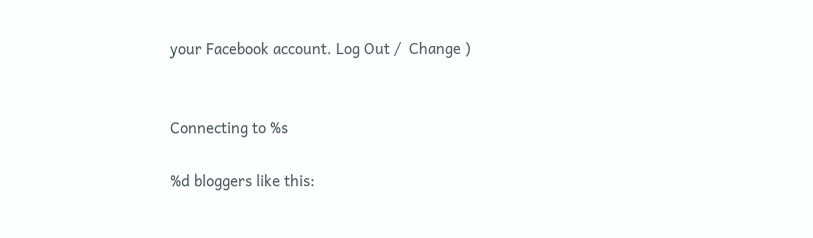your Facebook account. Log Out /  Change )


Connecting to %s

%d bloggers like this: